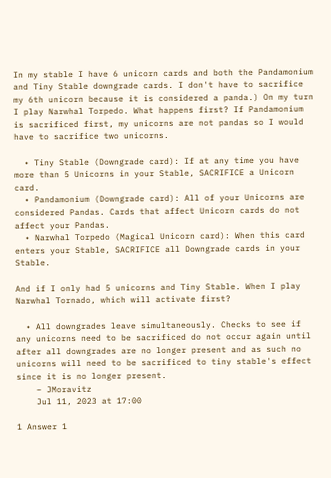In my stable I have 6 unicorn cards and both the Pandamonium and Tiny Stable downgrade cards. I don't have to sacrifice my 6th unicorn because it is considered a panda.) On my turn I play Narwhal Torpedo. What happens first? If Pandamonium is sacrificed first, my unicorns are not pandas so I would have to sacrifice two unicorns.

  • Tiny Stable (Downgrade card): If at any time you have more than 5 Unicorns in your Stable, SACRIFICE a Unicorn card.
  • Pandamonium (Downgrade card): All of your Unicorns are considered Pandas. Cards that affect Unicorn cards do not affect your Pandas.
  • Narwhal Torpedo (Magical Unicorn card): When this card enters your Stable, SACRIFICE all Downgrade cards in your Stable.

And if I only had 5 unicorns and Tiny Stable. When I play Narwhal Tornado, which will activate first?

  • All downgrades leave simultaneously. Checks to see if any unicorns need to be sacrificed do not occur again until after all downgrades are no longer present and as such no unicorns will need to be sacrificed to tiny stable's effect since it is no longer present.
    – JMoravitz
    Jul 11, 2023 at 17:00

1 Answer 1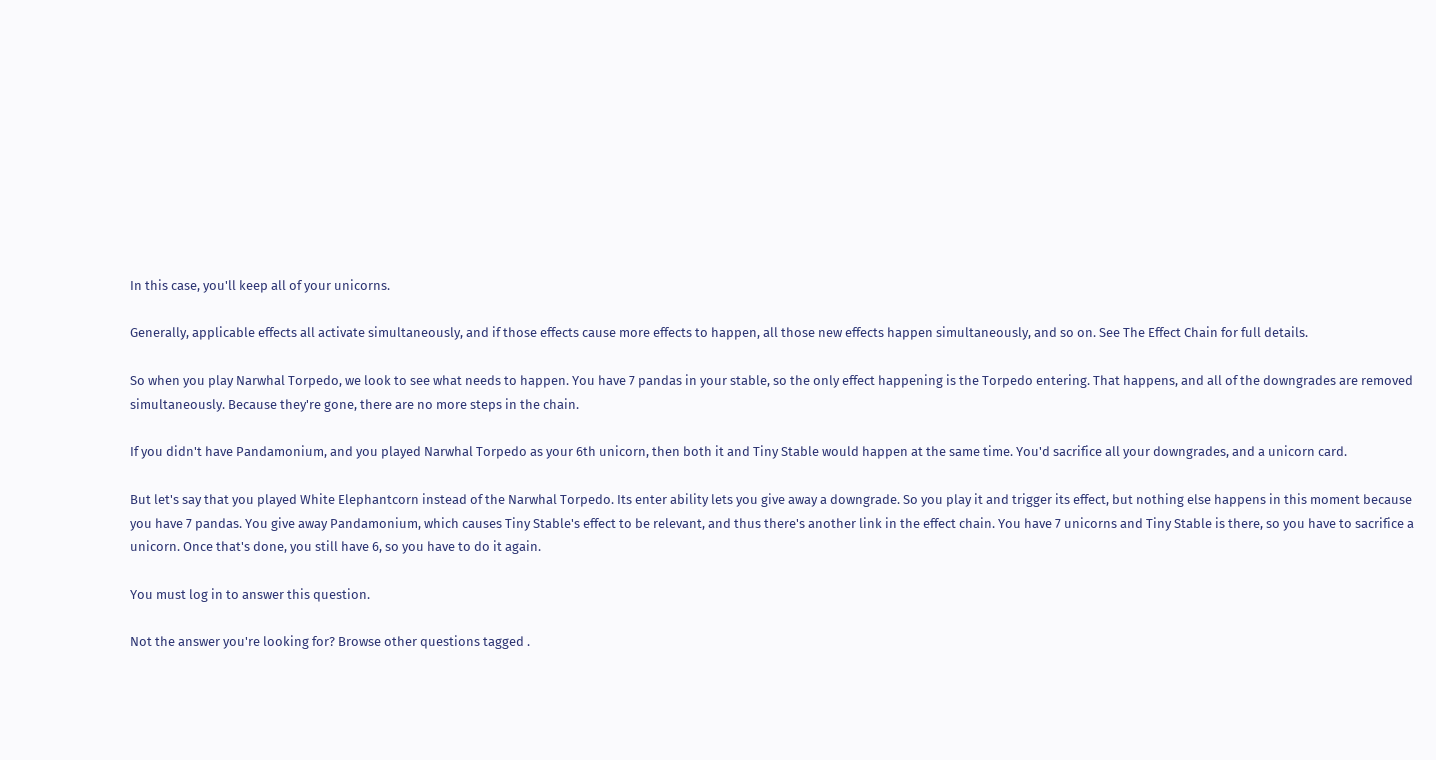In this case, you'll keep all of your unicorns.

Generally, applicable effects all activate simultaneously, and if those effects cause more effects to happen, all those new effects happen simultaneously, and so on. See The Effect Chain for full details.

So when you play Narwhal Torpedo, we look to see what needs to happen. You have 7 pandas in your stable, so the only effect happening is the Torpedo entering. That happens, and all of the downgrades are removed simultaneously. Because they're gone, there are no more steps in the chain.

If you didn't have Pandamonium, and you played Narwhal Torpedo as your 6th unicorn, then both it and Tiny Stable would happen at the same time. You'd sacrifice all your downgrades, and a unicorn card.

But let's say that you played White Elephantcorn instead of the Narwhal Torpedo. Its enter ability lets you give away a downgrade. So you play it and trigger its effect, but nothing else happens in this moment because you have 7 pandas. You give away Pandamonium, which causes Tiny Stable's effect to be relevant, and thus there's another link in the effect chain. You have 7 unicorns and Tiny Stable is there, so you have to sacrifice a unicorn. Once that's done, you still have 6, so you have to do it again.

You must log in to answer this question.

Not the answer you're looking for? Browse other questions tagged .